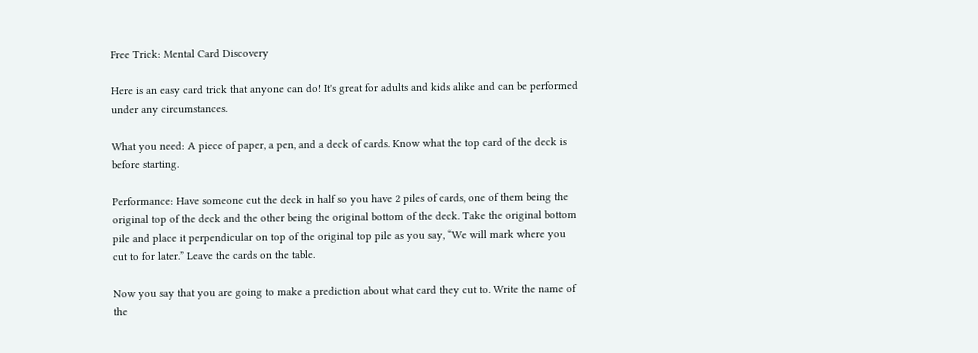Free Trick: Mental Card Discovery

Here is an easy card trick that anyone can do! It's great for adults and kids alike and can be performed under any circumstances.

What you need: A piece of paper, a pen, and a deck of cards. Know what the top card of the deck is before starting.

Performance: Have someone cut the deck in half so you have 2 piles of cards, one of them being the original top of the deck and the other being the original bottom of the deck. Take the original bottom pile and place it perpendicular on top of the original top pile as you say, “We will mark where you cut to for later.” Leave the cards on the table.

Now you say that you are going to make a prediction about what card they cut to. Write the name of the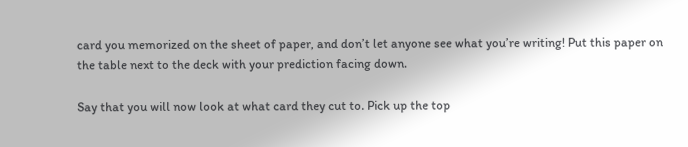card you memorized on the sheet of paper, and don’t let anyone see what you’re writing! Put this paper on the table next to the deck with your prediction facing down.

Say that you will now look at what card they cut to. Pick up the top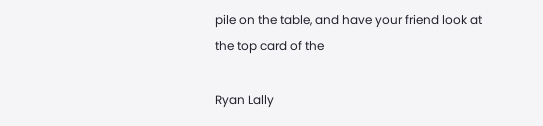pile on the table, and have your friend look at the top card of the

Ryan Lally